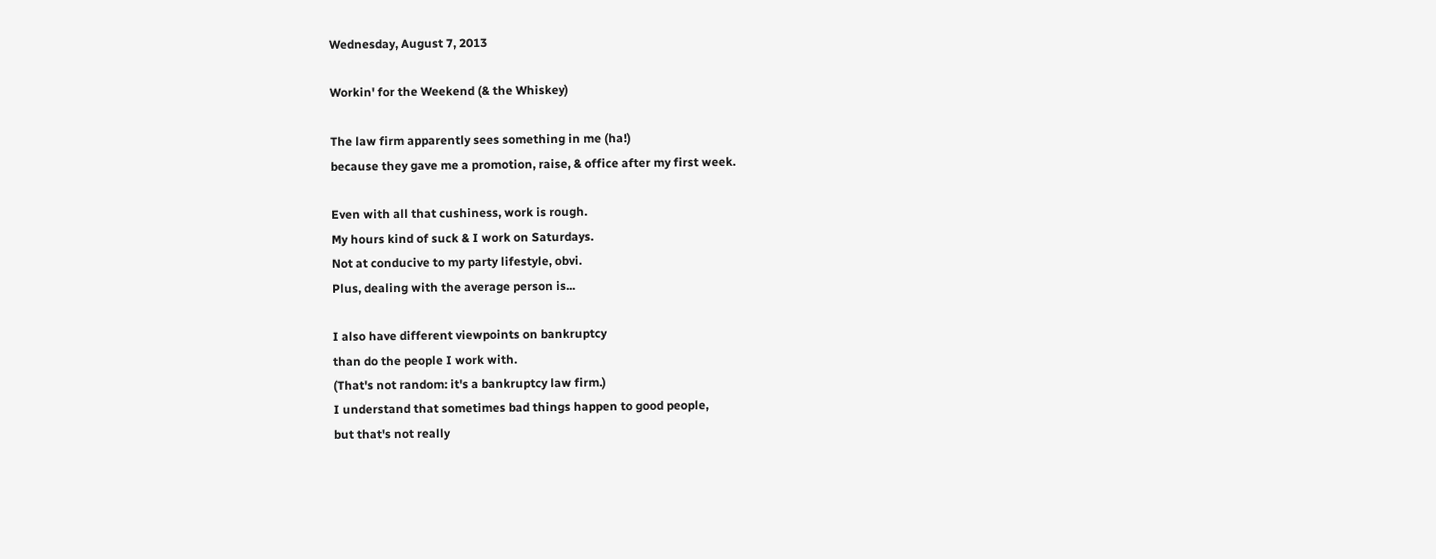Wednesday, August 7, 2013

Workin' for the Weekend (& the Whiskey)

The law firm apparently sees something in me (ha!)
because they gave me a promotion, raise, & office after my first week.

Even with all that cushiness, work is rough.
My hours kind of suck & I work on Saturdays.
Not at conducive to my party lifestyle, obvi.
Plus, dealing with the average person is...

I also have different viewpoints on bankruptcy
than do the people I work with.
(That's not random: it's a bankruptcy law firm.)
I understand that sometimes bad things happen to good people,
but that's not really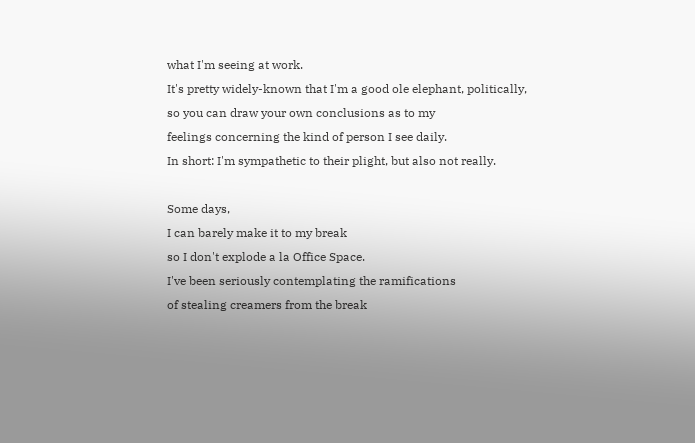what I'm seeing at work.
It's pretty widely-known that I'm a good ole elephant, politically,
so you can draw your own conclusions as to my
feelings concerning the kind of person I see daily.
In short: I'm sympathetic to their plight, but also not really.

Some days,
I can barely make it to my break
so I don't explode a la Office Space.
I've been seriously contemplating the ramifications
of stealing creamers from the break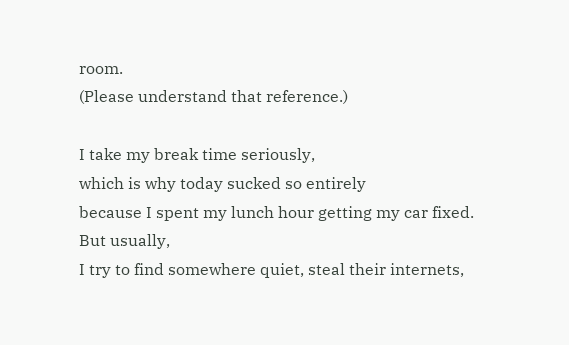room.
(Please understand that reference.)

I take my break time seriously,
which is why today sucked so entirely
because I spent my lunch hour getting my car fixed.
But usually,
I try to find somewhere quiet, steal their internets,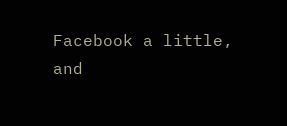Facebook a little,
and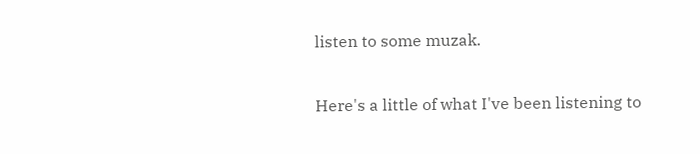listen to some muzak.

Here's a little of what I've been listening to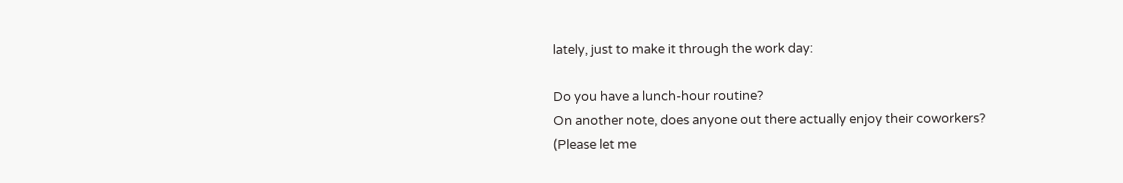lately, just to make it through the work day:

Do you have a lunch-hour routine?
On another note, does anyone out there actually enjoy their coworkers?
(Please let me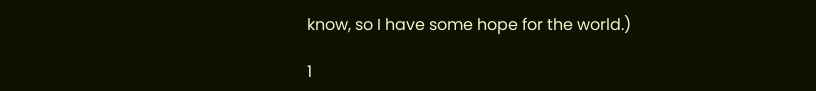know, so I have some hope for the world.)

1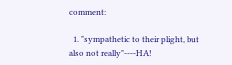comment:

  1. "sympathetic to their plight, but also not really"----HA!